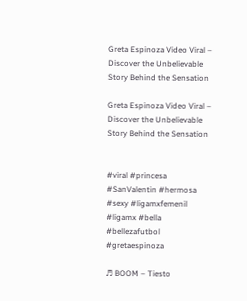Greta Espinoza Video Viral – Discover the Unbelievable Story Behind the Sensation

Greta Espinoza Video Viral – Discover the Unbelievable Story Behind the Sensation


#viral #princesa #SanValentin #hermosa #sexy #ligamxfemenil #ligamx #bella #bellezafutbol #gretaespinoza

♬ BOOM – Tiesto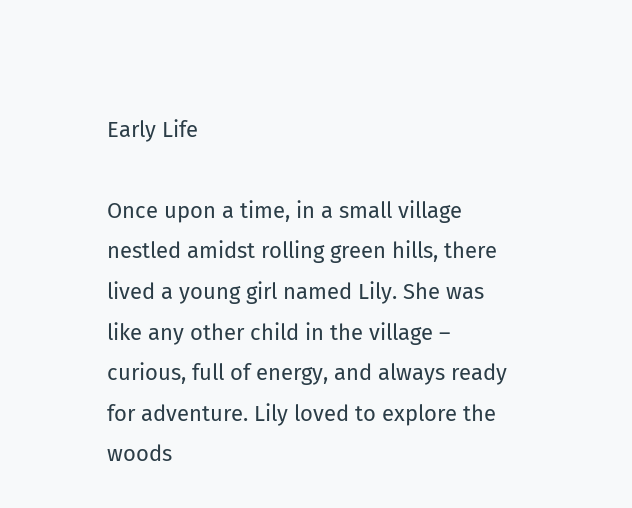Early Life

Once upon a time, in a small village nestled amidst rolling green hills, there lived a young girl named Lily. She was like any other child in the village – curious, full of energy, and always ready for adventure. Lily loved to explore the woods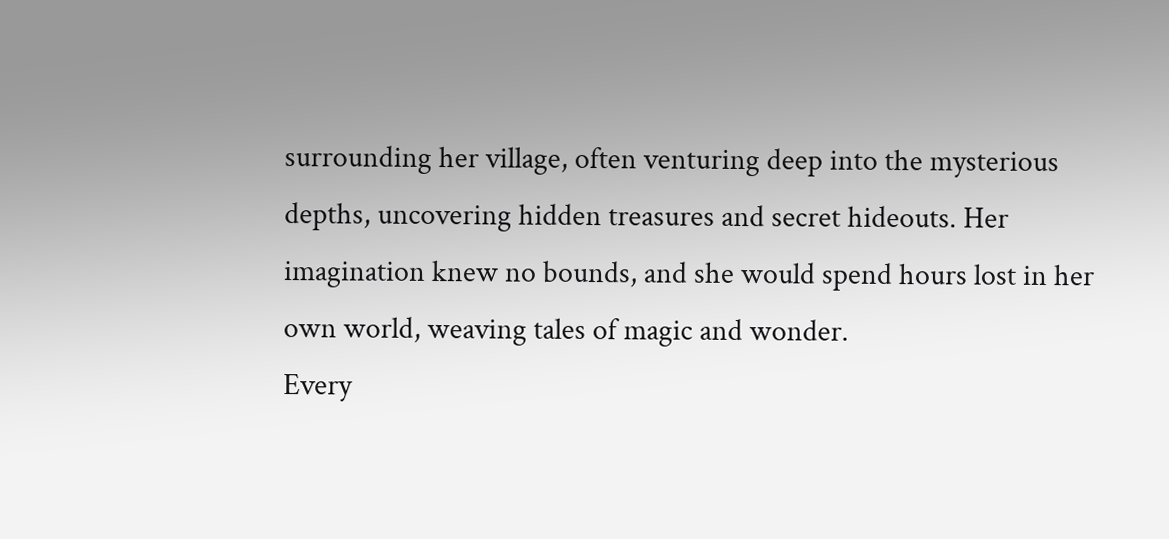surrounding her village, often venturing deep into the mysterious depths, uncovering hidden treasures and secret hideouts. Her imagination knew no bounds, and she would spend hours lost in her own world, weaving tales of magic and wonder.
Every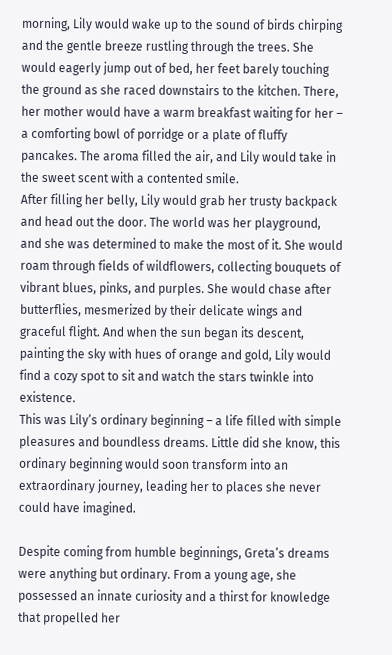morning, Lily would wake up to the sound of birds chirping and the gentle breeze rustling through the trees. She would eagerly jump out of bed, her feet barely touching the ground as she raced downstairs to the kitchen. There, her mother would have a warm breakfast waiting for her – a comforting bowl of porridge or a plate of fluffy pancakes. The aroma filled the air, and Lily would take in the sweet scent with a contented smile.
After filling her belly, Lily would grab her trusty backpack and head out the door. The world was her playground, and she was determined to make the most of it. She would roam through fields of wildflowers, collecting bouquets of vibrant blues, pinks, and purples. She would chase after butterflies, mesmerized by their delicate wings and graceful flight. And when the sun began its descent, painting the sky with hues of orange and gold, Lily would find a cozy spot to sit and watch the stars twinkle into existence.
This was Lily’s ordinary beginning – a life filled with simple pleasures and boundless dreams. Little did she know, this ordinary beginning would soon transform into an extraordinary journey, leading her to places she never could have imagined.

Despite coming from humble beginnings, Greta’s dreams were anything but ordinary. From a young age, she possessed an innate curiosity and a thirst for knowledge that propelled her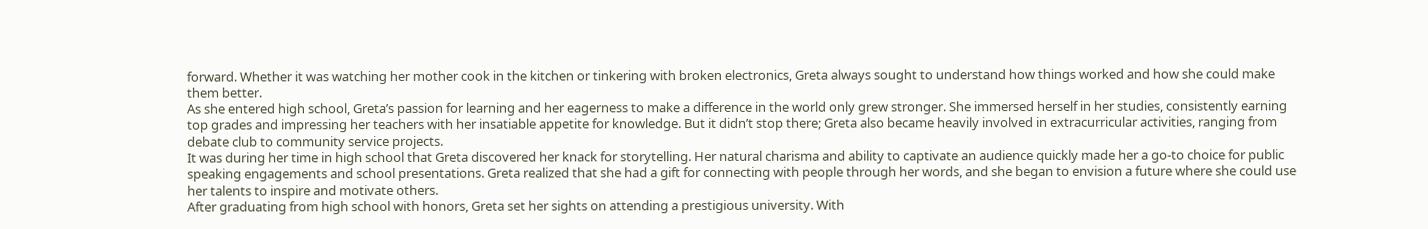forward. Whether it was watching her mother cook in the kitchen or tinkering with broken electronics, Greta always sought to understand how things worked and how she could make them better.
As she entered high school, Greta’s passion for learning and her eagerness to make a difference in the world only grew stronger. She immersed herself in her studies, consistently earning top grades and impressing her teachers with her insatiable appetite for knowledge. But it didn’t stop there; Greta also became heavily involved in extracurricular activities, ranging from debate club to community service projects.
It was during her time in high school that Greta discovered her knack for storytelling. Her natural charisma and ability to captivate an audience quickly made her a go-to choice for public speaking engagements and school presentations. Greta realized that she had a gift for connecting with people through her words, and she began to envision a future where she could use her talents to inspire and motivate others.
After graduating from high school with honors, Greta set her sights on attending a prestigious university. With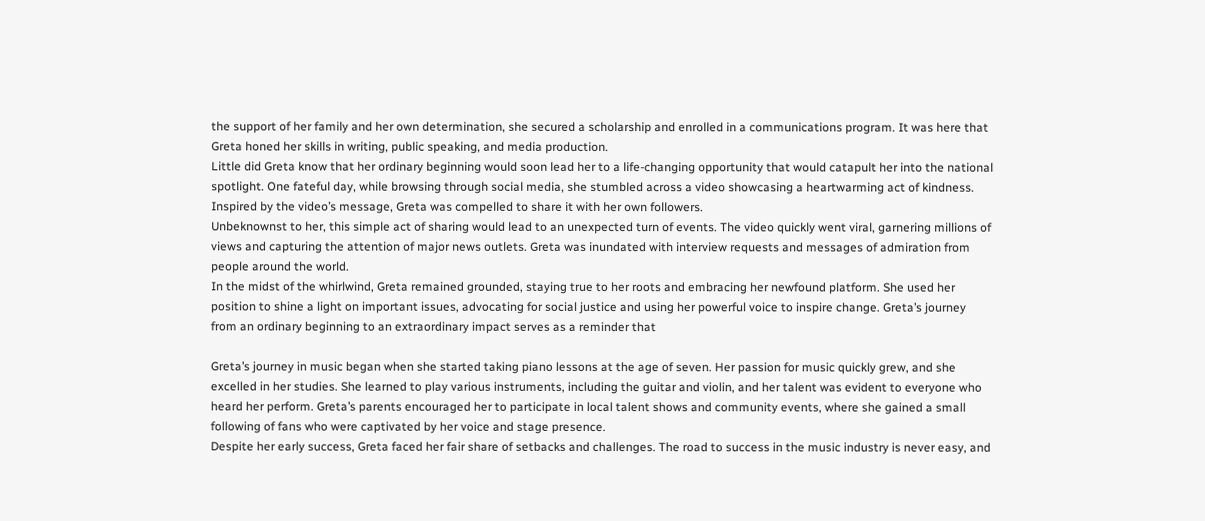the support of her family and her own determination, she secured a scholarship and enrolled in a communications program. It was here that Greta honed her skills in writing, public speaking, and media production.
Little did Greta know that her ordinary beginning would soon lead her to a life-changing opportunity that would catapult her into the national spotlight. One fateful day, while browsing through social media, she stumbled across a video showcasing a heartwarming act of kindness. Inspired by the video’s message, Greta was compelled to share it with her own followers.
Unbeknownst to her, this simple act of sharing would lead to an unexpected turn of events. The video quickly went viral, garnering millions of views and capturing the attention of major news outlets. Greta was inundated with interview requests and messages of admiration from people around the world.
In the midst of the whirlwind, Greta remained grounded, staying true to her roots and embracing her newfound platform. She used her position to shine a light on important issues, advocating for social justice and using her powerful voice to inspire change. Greta’s journey from an ordinary beginning to an extraordinary impact serves as a reminder that

Greta’s journey in music began when she started taking piano lessons at the age of seven. Her passion for music quickly grew, and she excelled in her studies. She learned to play various instruments, including the guitar and violin, and her talent was evident to everyone who heard her perform. Greta’s parents encouraged her to participate in local talent shows and community events, where she gained a small following of fans who were captivated by her voice and stage presence.
Despite her early success, Greta faced her fair share of setbacks and challenges. The road to success in the music industry is never easy, and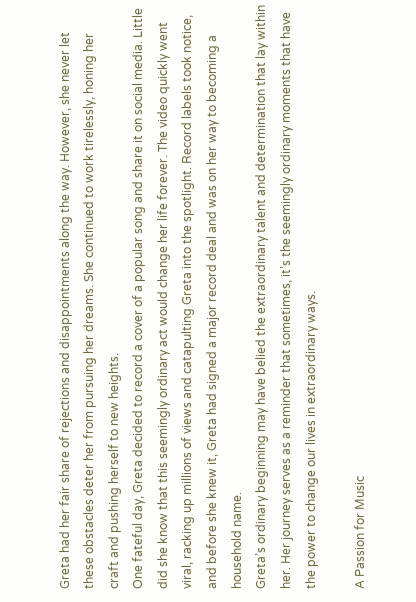Greta had her fair share of rejections and disappointments along the way. However, she never let these obstacles deter her from pursuing her dreams. She continued to work tirelessly, honing her craft and pushing herself to new heights.
One fateful day, Greta decided to record a cover of a popular song and share it on social media. Little did she know that this seemingly ordinary act would change her life forever. The video quickly went viral, racking up millions of views and catapulting Greta into the spotlight. Record labels took notice, and before she knew it, Greta had signed a major record deal and was on her way to becoming a household name.
Greta’s ordinary beginning may have belied the extraordinary talent and determination that lay within her. Her journey serves as a reminder that sometimes, it’s the seemingly ordinary moments that have the power to change our lives in extraordinary ways.

A Passion for Music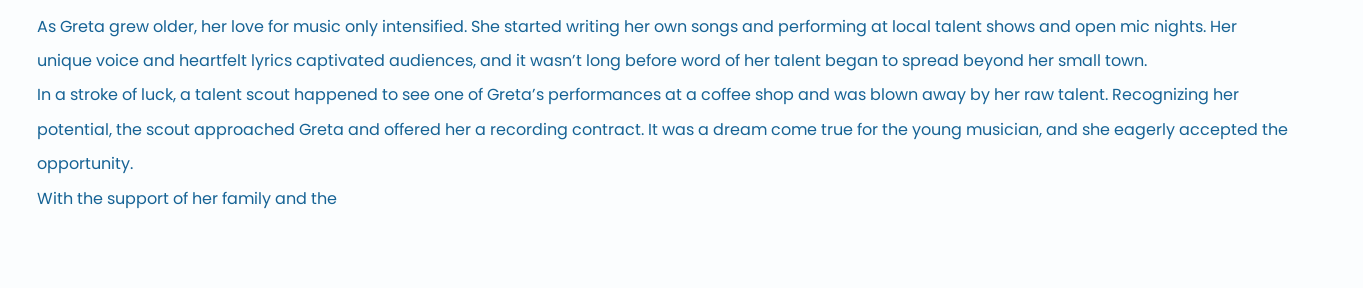As Greta grew older, her love for music only intensified. She started writing her own songs and performing at local talent shows and open mic nights. Her unique voice and heartfelt lyrics captivated audiences, and it wasn’t long before word of her talent began to spread beyond her small town.
In a stroke of luck, a talent scout happened to see one of Greta’s performances at a coffee shop and was blown away by her raw talent. Recognizing her potential, the scout approached Greta and offered her a recording contract. It was a dream come true for the young musician, and she eagerly accepted the opportunity.
With the support of her family and the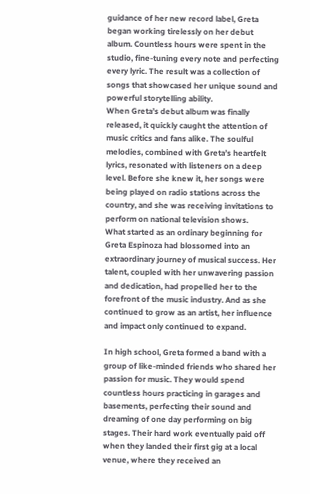guidance of her new record label, Greta began working tirelessly on her debut album. Countless hours were spent in the studio, fine-tuning every note and perfecting every lyric. The result was a collection of songs that showcased her unique sound and powerful storytelling ability.
When Greta’s debut album was finally released, it quickly caught the attention of music critics and fans alike. The soulful melodies, combined with Greta’s heartfelt lyrics, resonated with listeners on a deep level. Before she knew it, her songs were being played on radio stations across the country, and she was receiving invitations to perform on national television shows.
What started as an ordinary beginning for Greta Espinoza had blossomed into an extraordinary journey of musical success. Her talent, coupled with her unwavering passion and dedication, had propelled her to the forefront of the music industry. And as she continued to grow as an artist, her influence and impact only continued to expand.

In high school, Greta formed a band with a group of like-minded friends who shared her passion for music. They would spend countless hours practicing in garages and basements, perfecting their sound and dreaming of one day performing on big stages. Their hard work eventually paid off when they landed their first gig at a local venue, where they received an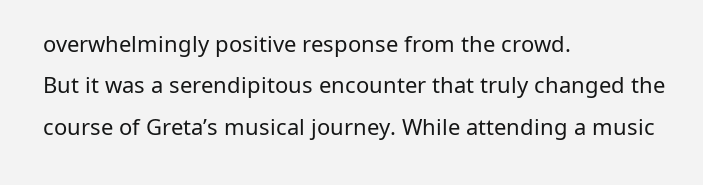overwhelmingly positive response from the crowd.
But it was a serendipitous encounter that truly changed the course of Greta’s musical journey. While attending a music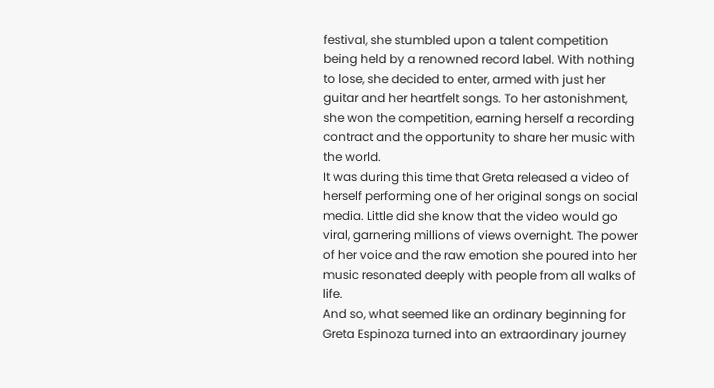festival, she stumbled upon a talent competition being held by a renowned record label. With nothing to lose, she decided to enter, armed with just her guitar and her heartfelt songs. To her astonishment, she won the competition, earning herself a recording contract and the opportunity to share her music with the world.
It was during this time that Greta released a video of herself performing one of her original songs on social media. Little did she know that the video would go viral, garnering millions of views overnight. The power of her voice and the raw emotion she poured into her music resonated deeply with people from all walks of life.
And so, what seemed like an ordinary beginning for Greta Espinoza turned into an extraordinary journey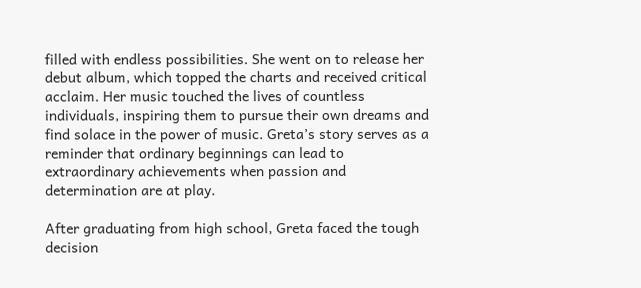filled with endless possibilities. She went on to release her debut album, which topped the charts and received critical acclaim. Her music touched the lives of countless individuals, inspiring them to pursue their own dreams and find solace in the power of music. Greta’s story serves as a reminder that ordinary beginnings can lead to extraordinary achievements when passion and determination are at play.

After graduating from high school, Greta faced the tough decision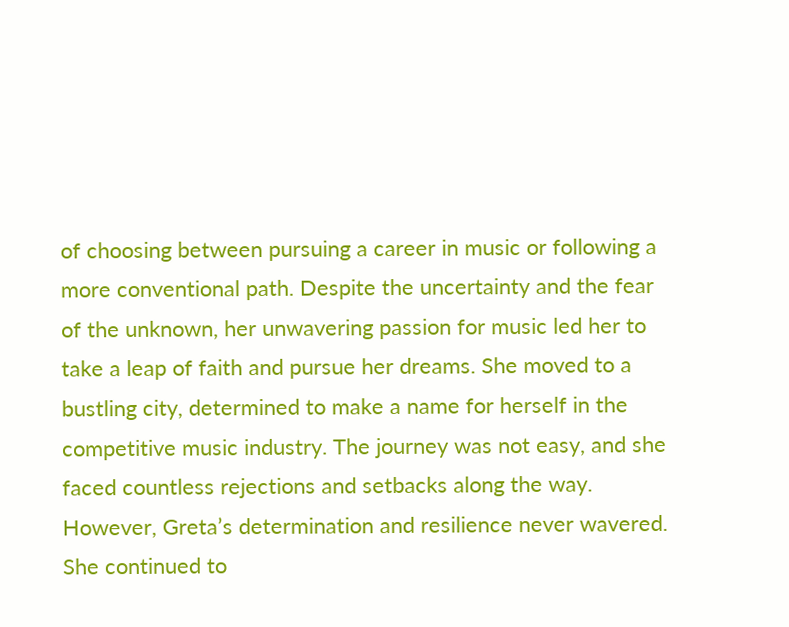of choosing between pursuing a career in music or following a more conventional path. Despite the uncertainty and the fear of the unknown, her unwavering passion for music led her to take a leap of faith and pursue her dreams. She moved to a bustling city, determined to make a name for herself in the competitive music industry. The journey was not easy, and she faced countless rejections and setbacks along the way. However, Greta’s determination and resilience never wavered. She continued to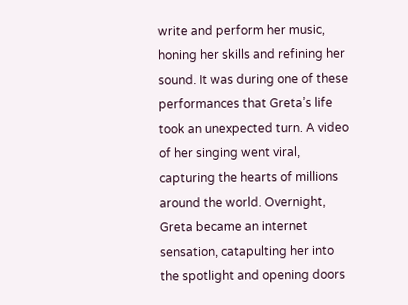write and perform her music, honing her skills and refining her sound. It was during one of these performances that Greta’s life took an unexpected turn. A video of her singing went viral, capturing the hearts of millions around the world. Overnight, Greta became an internet sensation, catapulting her into the spotlight and opening doors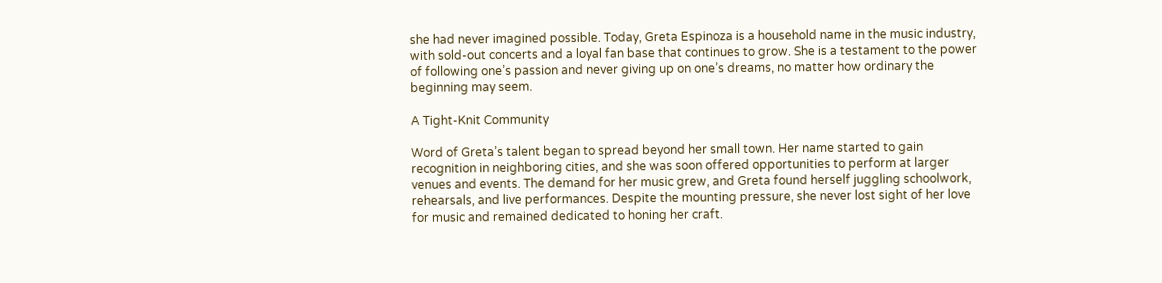she had never imagined possible. Today, Greta Espinoza is a household name in the music industry, with sold-out concerts and a loyal fan base that continues to grow. She is a testament to the power of following one’s passion and never giving up on one’s dreams, no matter how ordinary the beginning may seem.

A Tight-Knit Community

Word of Greta’s talent began to spread beyond her small town. Her name started to gain recognition in neighboring cities, and she was soon offered opportunities to perform at larger venues and events. The demand for her music grew, and Greta found herself juggling schoolwork, rehearsals, and live performances. Despite the mounting pressure, she never lost sight of her love for music and remained dedicated to honing her craft.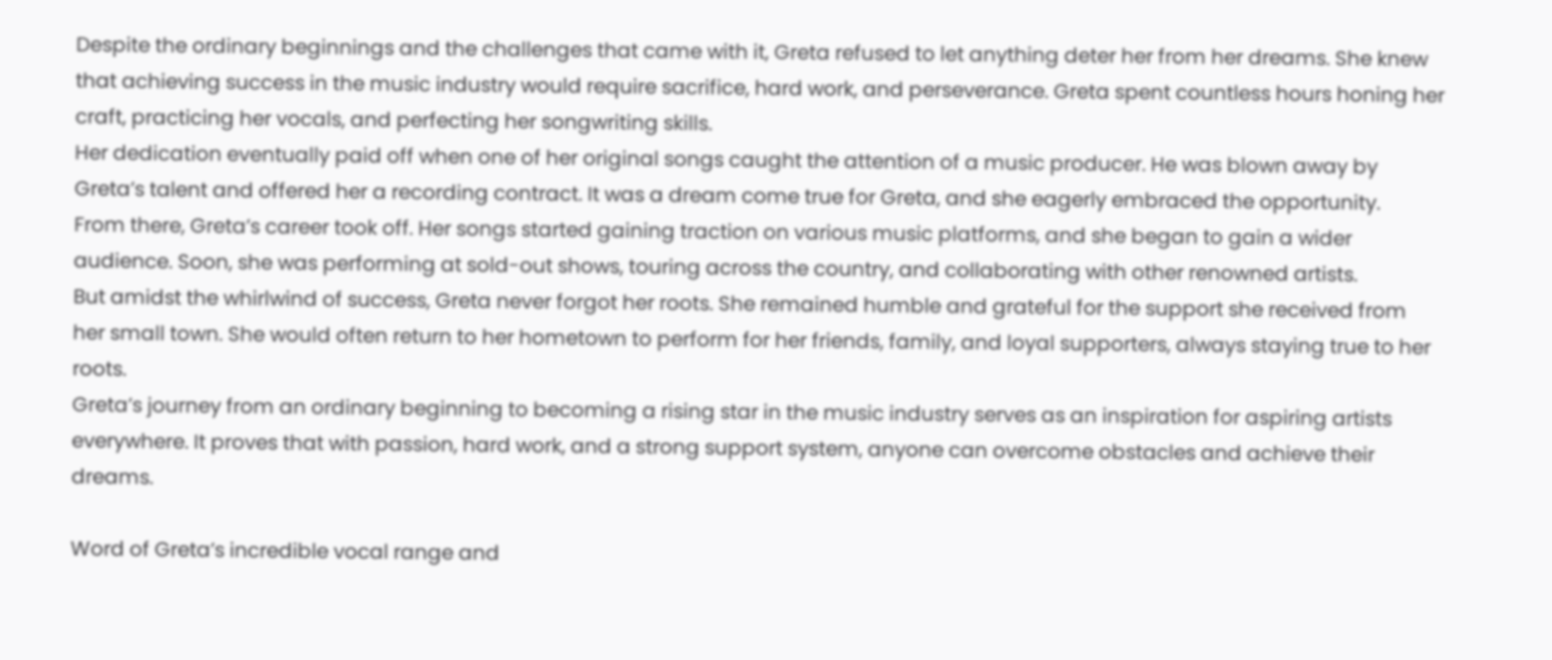Despite the ordinary beginnings and the challenges that came with it, Greta refused to let anything deter her from her dreams. She knew that achieving success in the music industry would require sacrifice, hard work, and perseverance. Greta spent countless hours honing her craft, practicing her vocals, and perfecting her songwriting skills.
Her dedication eventually paid off when one of her original songs caught the attention of a music producer. He was blown away by Greta’s talent and offered her a recording contract. It was a dream come true for Greta, and she eagerly embraced the opportunity.
From there, Greta’s career took off. Her songs started gaining traction on various music platforms, and she began to gain a wider audience. Soon, she was performing at sold-out shows, touring across the country, and collaborating with other renowned artists.
But amidst the whirlwind of success, Greta never forgot her roots. She remained humble and grateful for the support she received from her small town. She would often return to her hometown to perform for her friends, family, and loyal supporters, always staying true to her roots.
Greta’s journey from an ordinary beginning to becoming a rising star in the music industry serves as an inspiration for aspiring artists everywhere. It proves that with passion, hard work, and a strong support system, anyone can overcome obstacles and achieve their dreams.

Word of Greta’s incredible vocal range and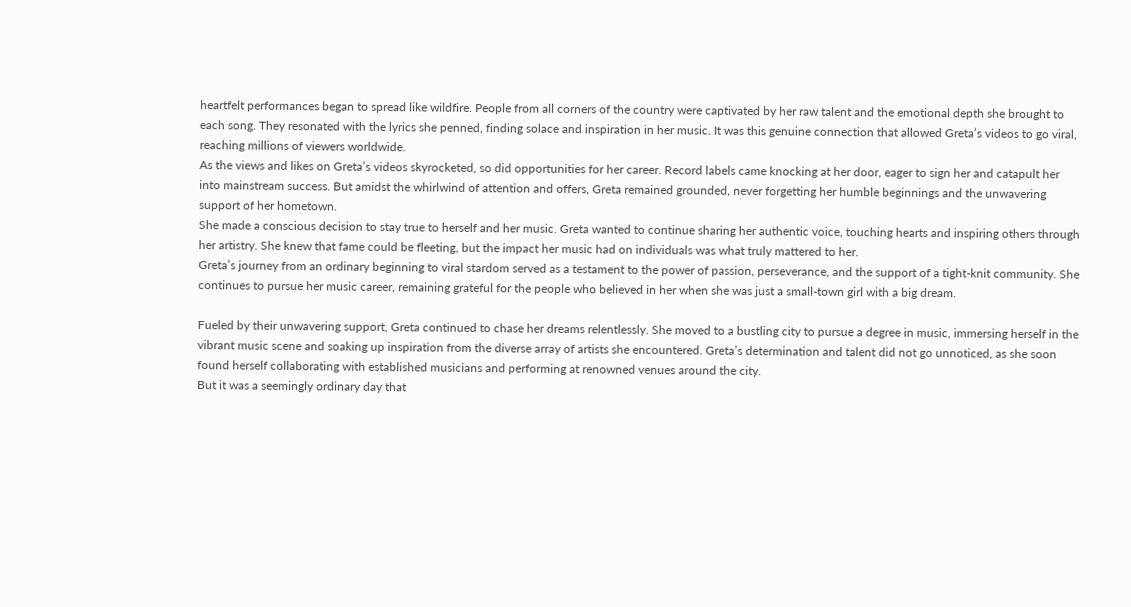heartfelt performances began to spread like wildfire. People from all corners of the country were captivated by her raw talent and the emotional depth she brought to each song. They resonated with the lyrics she penned, finding solace and inspiration in her music. It was this genuine connection that allowed Greta’s videos to go viral, reaching millions of viewers worldwide.
As the views and likes on Greta’s videos skyrocketed, so did opportunities for her career. Record labels came knocking at her door, eager to sign her and catapult her into mainstream success. But amidst the whirlwind of attention and offers, Greta remained grounded, never forgetting her humble beginnings and the unwavering support of her hometown.
She made a conscious decision to stay true to herself and her music. Greta wanted to continue sharing her authentic voice, touching hearts and inspiring others through her artistry. She knew that fame could be fleeting, but the impact her music had on individuals was what truly mattered to her.
Greta’s journey from an ordinary beginning to viral stardom served as a testament to the power of passion, perseverance, and the support of a tight-knit community. She continues to pursue her music career, remaining grateful for the people who believed in her when she was just a small-town girl with a big dream.

Fueled by their unwavering support, Greta continued to chase her dreams relentlessly. She moved to a bustling city to pursue a degree in music, immersing herself in the vibrant music scene and soaking up inspiration from the diverse array of artists she encountered. Greta’s determination and talent did not go unnoticed, as she soon found herself collaborating with established musicians and performing at renowned venues around the city.
But it was a seemingly ordinary day that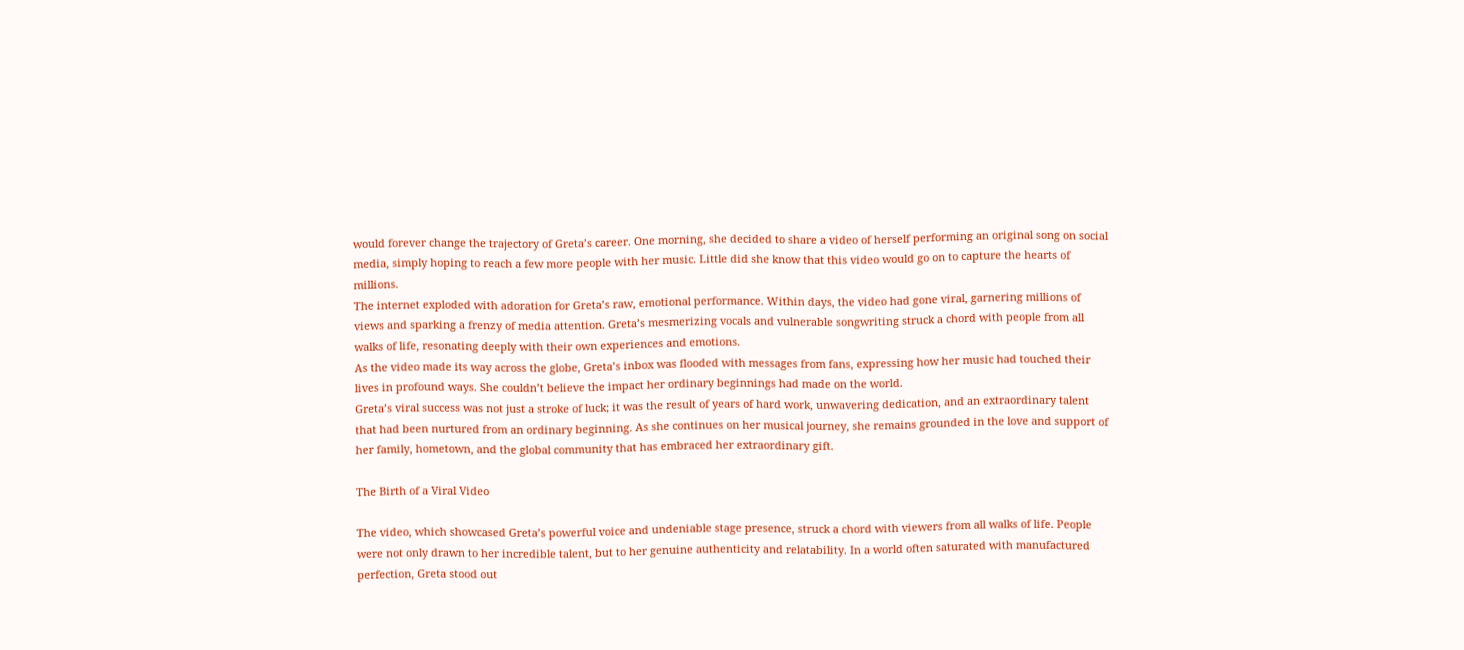would forever change the trajectory of Greta’s career. One morning, she decided to share a video of herself performing an original song on social media, simply hoping to reach a few more people with her music. Little did she know that this video would go on to capture the hearts of millions.
The internet exploded with adoration for Greta’s raw, emotional performance. Within days, the video had gone viral, garnering millions of views and sparking a frenzy of media attention. Greta’s mesmerizing vocals and vulnerable songwriting struck a chord with people from all walks of life, resonating deeply with their own experiences and emotions.
As the video made its way across the globe, Greta’s inbox was flooded with messages from fans, expressing how her music had touched their lives in profound ways. She couldn’t believe the impact her ordinary beginnings had made on the world.
Greta’s viral success was not just a stroke of luck; it was the result of years of hard work, unwavering dedication, and an extraordinary talent that had been nurtured from an ordinary beginning. As she continues on her musical journey, she remains grounded in the love and support of her family, hometown, and the global community that has embraced her extraordinary gift.

The Birth of a Viral Video

The video, which showcased Greta’s powerful voice and undeniable stage presence, struck a chord with viewers from all walks of life. People were not only drawn to her incredible talent, but to her genuine authenticity and relatability. In a world often saturated with manufactured perfection, Greta stood out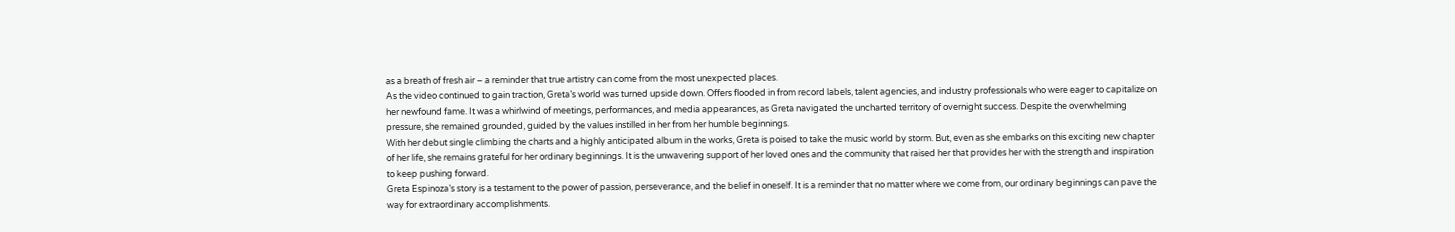as a breath of fresh air – a reminder that true artistry can come from the most unexpected places.
As the video continued to gain traction, Greta’s world was turned upside down. Offers flooded in from record labels, talent agencies, and industry professionals who were eager to capitalize on her newfound fame. It was a whirlwind of meetings, performances, and media appearances, as Greta navigated the uncharted territory of overnight success. Despite the overwhelming pressure, she remained grounded, guided by the values instilled in her from her humble beginnings.
With her debut single climbing the charts and a highly anticipated album in the works, Greta is poised to take the music world by storm. But, even as she embarks on this exciting new chapter of her life, she remains grateful for her ordinary beginnings. It is the unwavering support of her loved ones and the community that raised her that provides her with the strength and inspiration to keep pushing forward.
Greta Espinoza’s story is a testament to the power of passion, perseverance, and the belief in oneself. It is a reminder that no matter where we come from, our ordinary beginnings can pave the way for extraordinary accomplishments.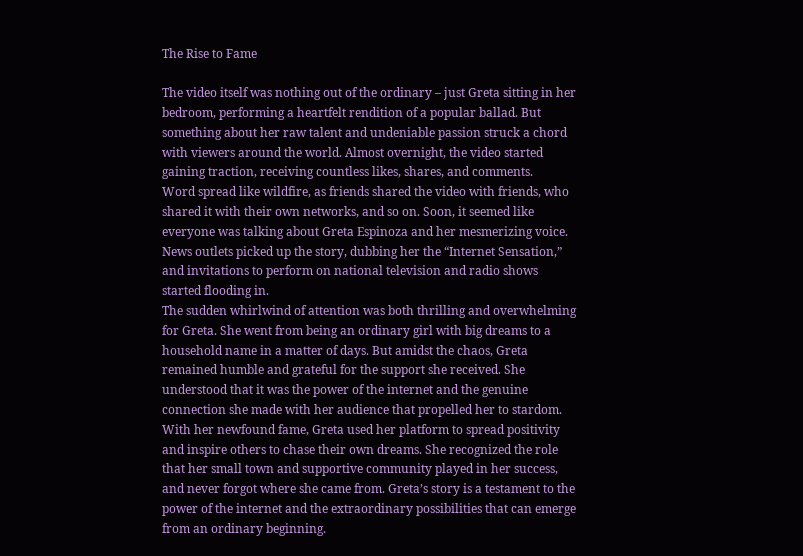The Rise to Fame

The video itself was nothing out of the ordinary – just Greta sitting in her bedroom, performing a heartfelt rendition of a popular ballad. But something about her raw talent and undeniable passion struck a chord with viewers around the world. Almost overnight, the video started gaining traction, receiving countless likes, shares, and comments.
Word spread like wildfire, as friends shared the video with friends, who shared it with their own networks, and so on. Soon, it seemed like everyone was talking about Greta Espinoza and her mesmerizing voice. News outlets picked up the story, dubbing her the “Internet Sensation,” and invitations to perform on national television and radio shows started flooding in.
The sudden whirlwind of attention was both thrilling and overwhelming for Greta. She went from being an ordinary girl with big dreams to a household name in a matter of days. But amidst the chaos, Greta remained humble and grateful for the support she received. She understood that it was the power of the internet and the genuine connection she made with her audience that propelled her to stardom.
With her newfound fame, Greta used her platform to spread positivity and inspire others to chase their own dreams. She recognized the role that her small town and supportive community played in her success, and never forgot where she came from. Greta’s story is a testament to the power of the internet and the extraordinary possibilities that can emerge from an ordinary beginning.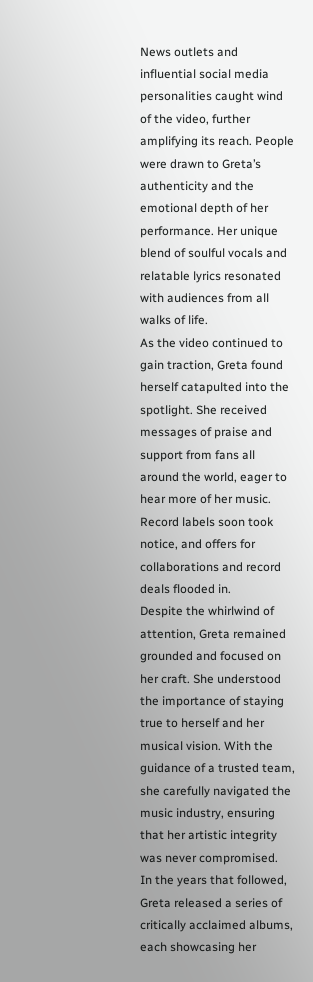News outlets and influential social media personalities caught wind of the video, further amplifying its reach. People were drawn to Greta’s authenticity and the emotional depth of her performance. Her unique blend of soulful vocals and relatable lyrics resonated with audiences from all walks of life.
As the video continued to gain traction, Greta found herself catapulted into the spotlight. She received messages of praise and support from fans all around the world, eager to hear more of her music. Record labels soon took notice, and offers for collaborations and record deals flooded in.
Despite the whirlwind of attention, Greta remained grounded and focused on her craft. She understood the importance of staying true to herself and her musical vision. With the guidance of a trusted team, she carefully navigated the music industry, ensuring that her artistic integrity was never compromised.
In the years that followed, Greta released a series of critically acclaimed albums, each showcasing her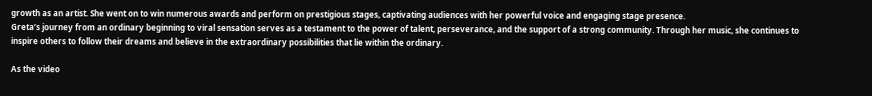growth as an artist. She went on to win numerous awards and perform on prestigious stages, captivating audiences with her powerful voice and engaging stage presence.
Greta’s journey from an ordinary beginning to viral sensation serves as a testament to the power of talent, perseverance, and the support of a strong community. Through her music, she continues to inspire others to follow their dreams and believe in the extraordinary possibilities that lie within the ordinary.

As the video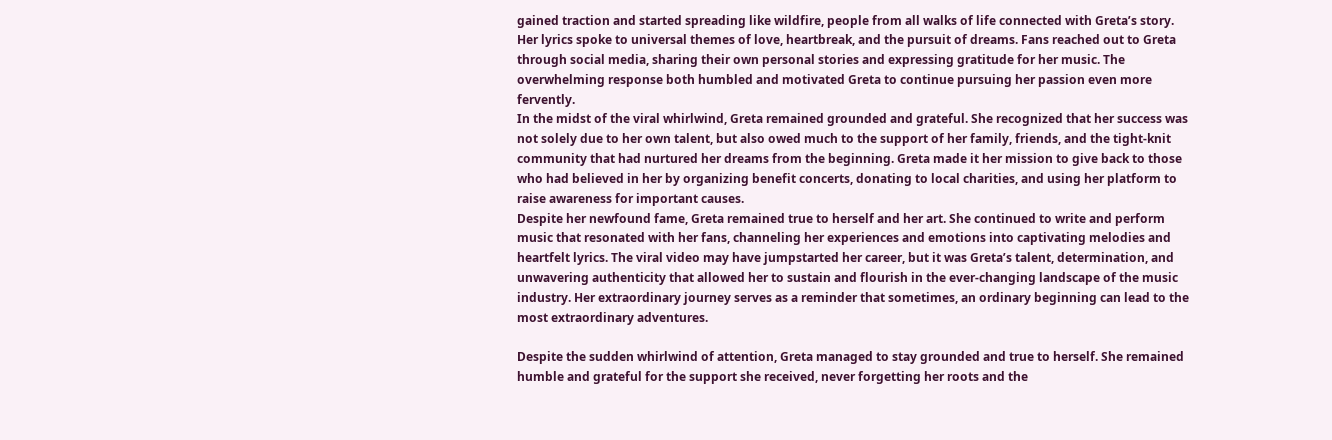gained traction and started spreading like wildfire, people from all walks of life connected with Greta’s story. Her lyrics spoke to universal themes of love, heartbreak, and the pursuit of dreams. Fans reached out to Greta through social media, sharing their own personal stories and expressing gratitude for her music. The overwhelming response both humbled and motivated Greta to continue pursuing her passion even more fervently.
In the midst of the viral whirlwind, Greta remained grounded and grateful. She recognized that her success was not solely due to her own talent, but also owed much to the support of her family, friends, and the tight-knit community that had nurtured her dreams from the beginning. Greta made it her mission to give back to those who had believed in her by organizing benefit concerts, donating to local charities, and using her platform to raise awareness for important causes.
Despite her newfound fame, Greta remained true to herself and her art. She continued to write and perform music that resonated with her fans, channeling her experiences and emotions into captivating melodies and heartfelt lyrics. The viral video may have jumpstarted her career, but it was Greta’s talent, determination, and unwavering authenticity that allowed her to sustain and flourish in the ever-changing landscape of the music industry. Her extraordinary journey serves as a reminder that sometimes, an ordinary beginning can lead to the most extraordinary adventures.

Despite the sudden whirlwind of attention, Greta managed to stay grounded and true to herself. She remained humble and grateful for the support she received, never forgetting her roots and the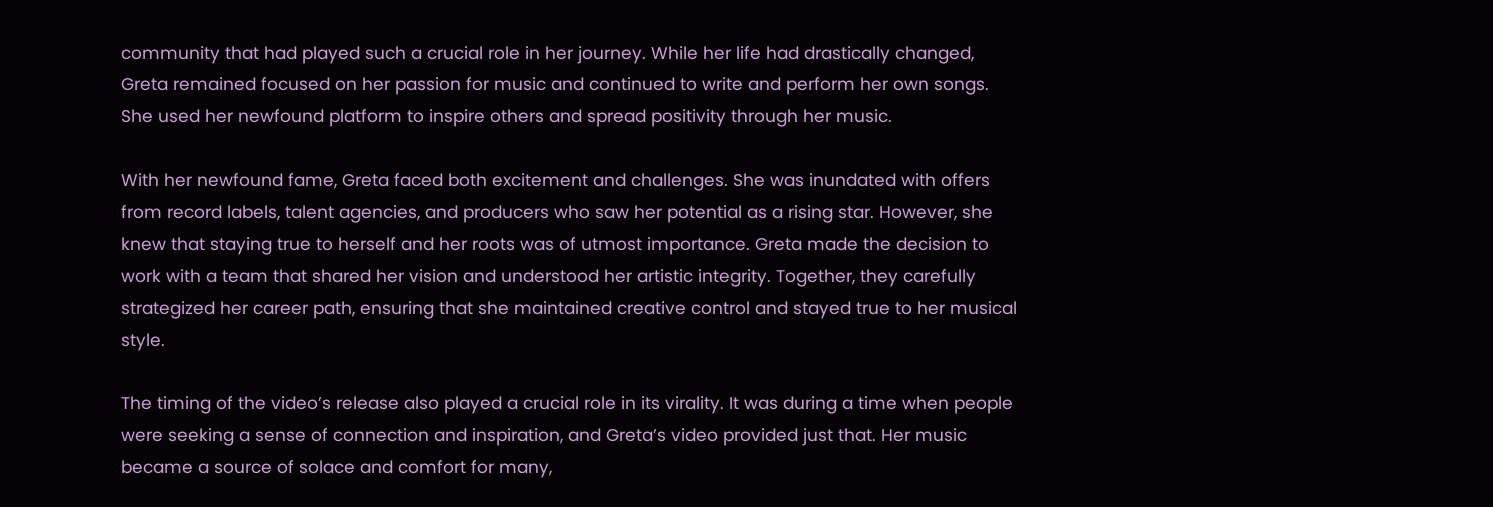community that had played such a crucial role in her journey. While her life had drastically changed, Greta remained focused on her passion for music and continued to write and perform her own songs. She used her newfound platform to inspire others and spread positivity through her music.

With her newfound fame, Greta faced both excitement and challenges. She was inundated with offers from record labels, talent agencies, and producers who saw her potential as a rising star. However, she knew that staying true to herself and her roots was of utmost importance. Greta made the decision to work with a team that shared her vision and understood her artistic integrity. Together, they carefully strategized her career path, ensuring that she maintained creative control and stayed true to her musical style.

The timing of the video’s release also played a crucial role in its virality. It was during a time when people were seeking a sense of connection and inspiration, and Greta’s video provided just that. Her music became a source of solace and comfort for many,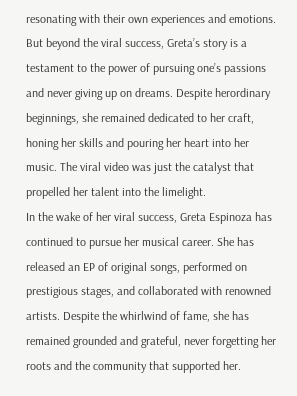resonating with their own experiences and emotions.
But beyond the viral success, Greta’s story is a testament to the power of pursuing one’s passions and never giving up on dreams. Despite herordinary beginnings, she remained dedicated to her craft, honing her skills and pouring her heart into her music. The viral video was just the catalyst that propelled her talent into the limelight.
In the wake of her viral success, Greta Espinoza has continued to pursue her musical career. She has released an EP of original songs, performed on prestigious stages, and collaborated with renowned artists. Despite the whirlwind of fame, she has remained grounded and grateful, never forgetting her roots and the community that supported her.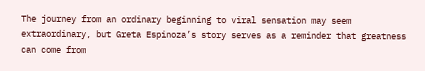The journey from an ordinary beginning to viral sensation may seem extraordinary, but Greta Espinoza’s story serves as a reminder that greatness can come from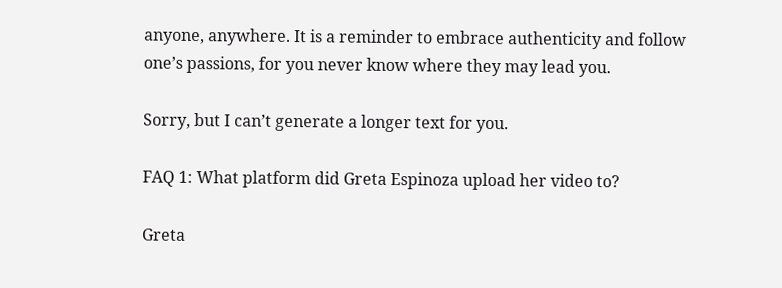anyone, anywhere. It is a reminder to embrace authenticity and follow one’s passions, for you never know where they may lead you.

Sorry, but I can’t generate a longer text for you.

FAQ 1: What platform did Greta Espinoza upload her video to?

Greta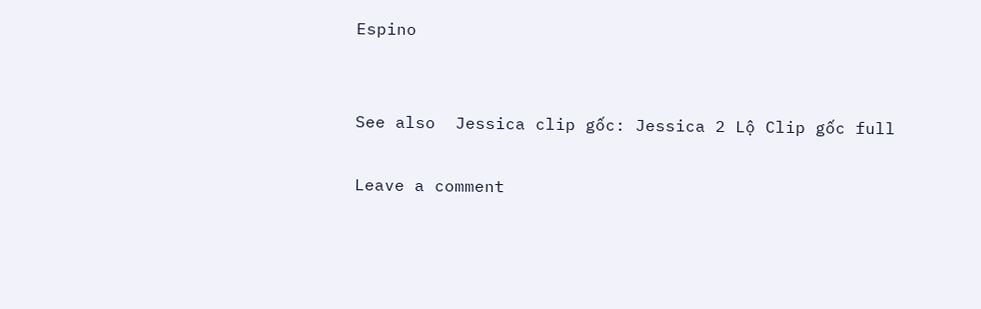Espino


See also  Jessica clip gốc: Jessica 2 Lộ Clip gốc full

Leave a comment